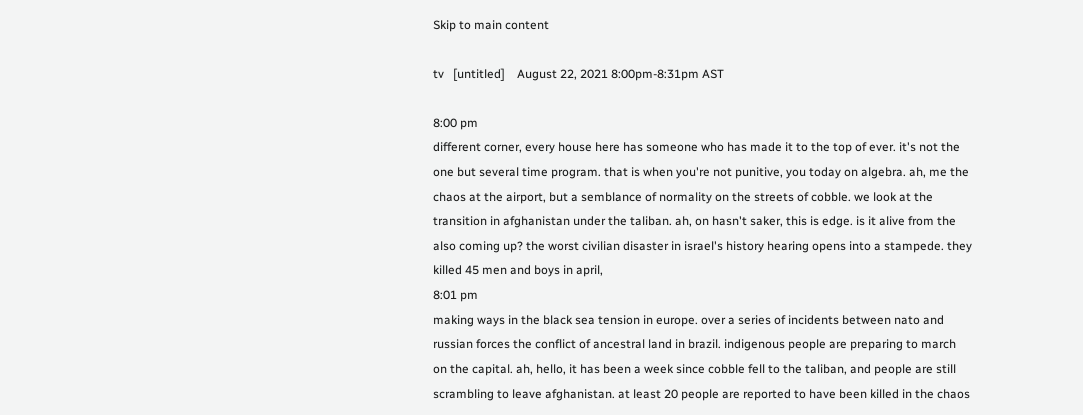Skip to main content

tv   [untitled]    August 22, 2021 8:00pm-8:31pm AST

8:00 pm
different corner, every house here has someone who has made it to the top of ever. it's not the one but several time program. that is when you're not punitive, you today on algebra. ah, me the chaos at the airport, but a semblance of normality on the streets of cobble. we look at the transition in afghanistan under the taliban. ah, on hasn't saker, this is edge. is it alive from the also coming up? the worst civilian disaster in israel's history hearing opens into a stampede. they killed 45 men and boys in april,
8:01 pm
making ways in the black sea tension in europe. over a series of incidents between nato and russian forces the conflict of ancestral land in brazil. indigenous people are preparing to march on the capital. ah, hello, it has been a week since cobble fell to the taliban, and people are still scrambling to leave afghanistan. at least 20 people are reported to have been killed in the chaos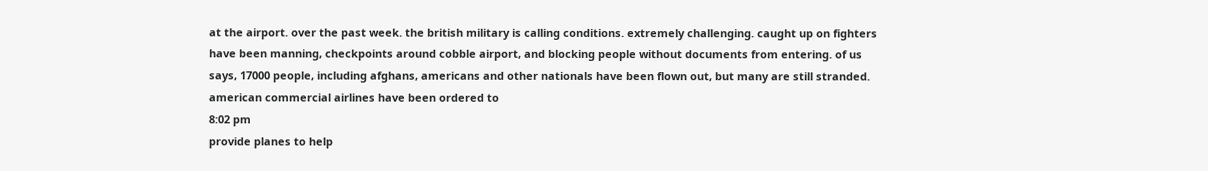at the airport. over the past week. the british military is calling conditions. extremely challenging. caught up on fighters have been manning, checkpoints around cobble airport, and blocking people without documents from entering. of us says, 17000 people, including afghans, americans and other nationals have been flown out, but many are still stranded. american commercial airlines have been ordered to
8:02 pm
provide planes to help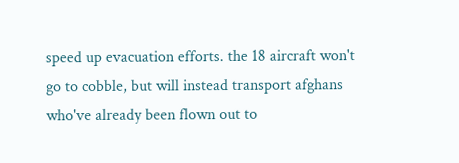speed up evacuation efforts. the 18 aircraft won't go to cobble, but will instead transport afghans who've already been flown out to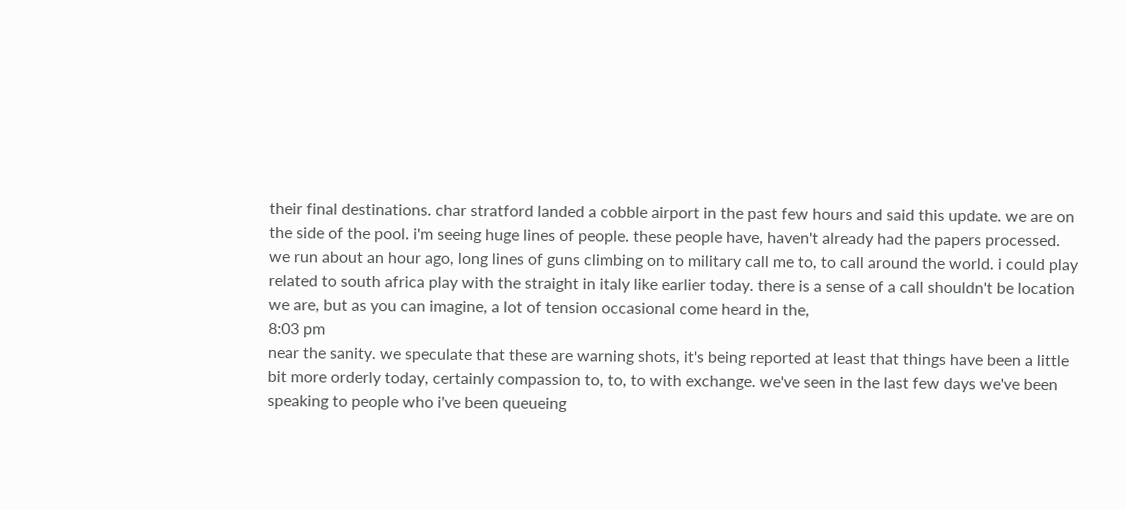their final destinations. char stratford landed a cobble airport in the past few hours and said this update. we are on the side of the pool. i'm seeing huge lines of people. these people have, haven't already had the papers processed. we run about an hour ago, long lines of guns climbing on to military call me to, to call around the world. i could play related to south africa play with the straight in italy like earlier today. there is a sense of a call shouldn't be location we are, but as you can imagine, a lot of tension occasional come heard in the,
8:03 pm
near the sanity. we speculate that these are warning shots, it's being reported at least that things have been a little bit more orderly today, certainly compassion to, to, to with exchange. we've seen in the last few days we've been speaking to people who i've been queueing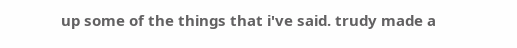up some of the things that i've said. trudy made a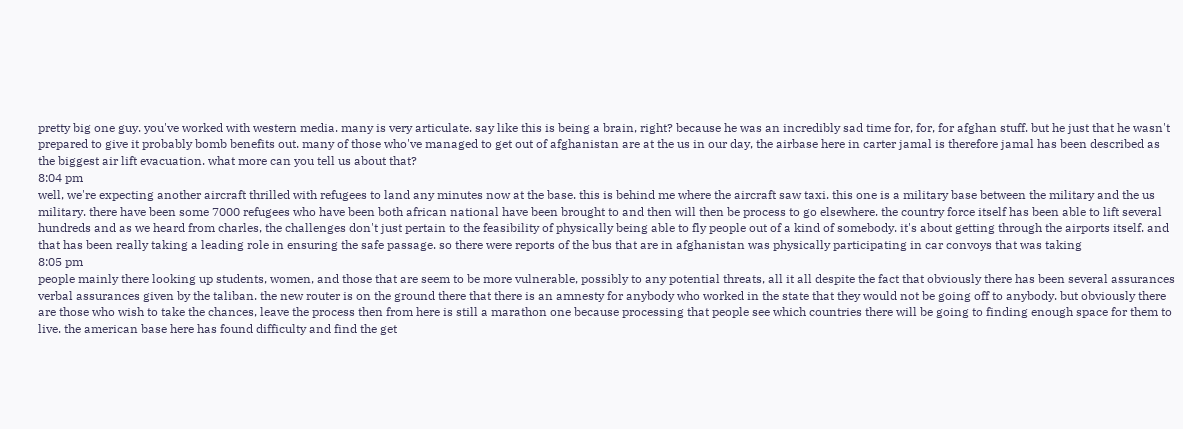pretty big one guy. you've worked with western media. many is very articulate. say like this is being a brain, right? because he was an incredibly sad time for, for, for afghan stuff. but he just that he wasn't prepared to give it probably bomb benefits out. many of those who've managed to get out of afghanistan are at the us in our day, the airbase here in carter jamal is therefore jamal has been described as the biggest air lift evacuation. what more can you tell us about that?
8:04 pm
well, we're expecting another aircraft thrilled with refugees to land any minutes now at the base. this is behind me where the aircraft saw taxi. this one is a military base between the military and the us military. there have been some 7000 refugees who have been both african national have been brought to and then will then be process to go elsewhere. the country force itself has been able to lift several hundreds and as we heard from charles, the challenges don't just pertain to the feasibility of physically being able to fly people out of a kind of somebody. it's about getting through the airports itself. and that has been really taking a leading role in ensuring the safe passage. so there were reports of the bus that are in afghanistan was physically participating in car convoys that was taking
8:05 pm
people mainly there looking up students, women, and those that are seem to be more vulnerable, possibly to any potential threats, all it all despite the fact that obviously there has been several assurances verbal assurances given by the taliban. the new router is on the ground there that there is an amnesty for anybody who worked in the state that they would not be going off to anybody. but obviously there are those who wish to take the chances, leave the process then from here is still a marathon one because processing that people see which countries there will be going to finding enough space for them to live. the american base here has found difficulty and find the get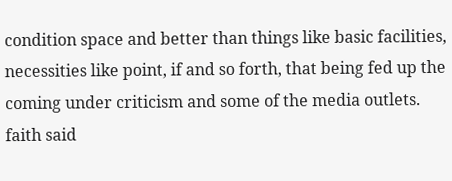condition space and better than things like basic facilities, necessities like point, if and so forth, that being fed up the coming under criticism and some of the media outlets. faith said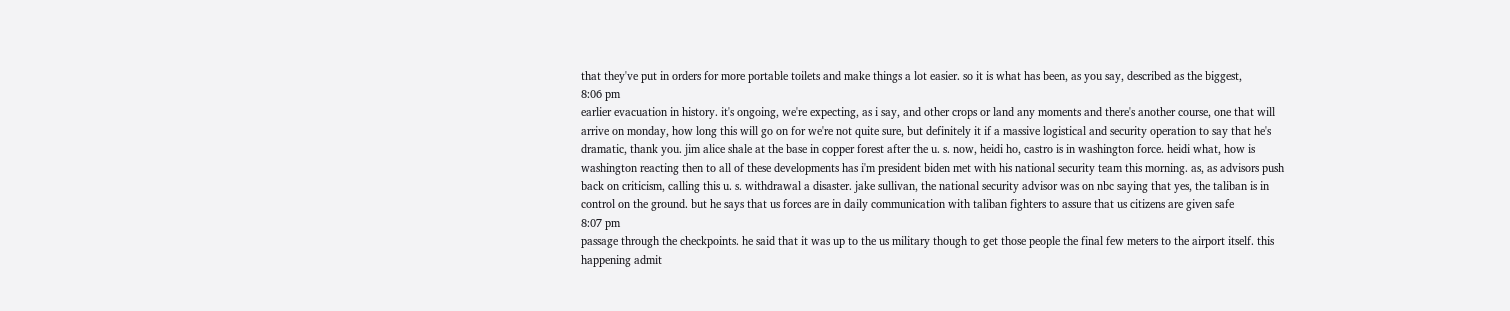that they've put in orders for more portable toilets and make things a lot easier. so it is what has been, as you say, described as the biggest,
8:06 pm
earlier evacuation in history. it's ongoing, we're expecting, as i say, and other crops or land any moments and there's another course, one that will arrive on monday, how long this will go on for we're not quite sure, but definitely it if a massive logistical and security operation to say that he's dramatic, thank you. jim alice shale at the base in copper forest after the u. s. now, heidi ho, castro is in washington force. heidi what, how is washington reacting then to all of these developments has i'm president biden met with his national security team this morning. as, as advisors push back on criticism, calling this u. s. withdrawal a disaster. jake sullivan, the national security advisor was on nbc saying that yes, the taliban is in control on the ground. but he says that us forces are in daily communication with taliban fighters to assure that us citizens are given safe
8:07 pm
passage through the checkpoints. he said that it was up to the us military though to get those people the final few meters to the airport itself. this happening admit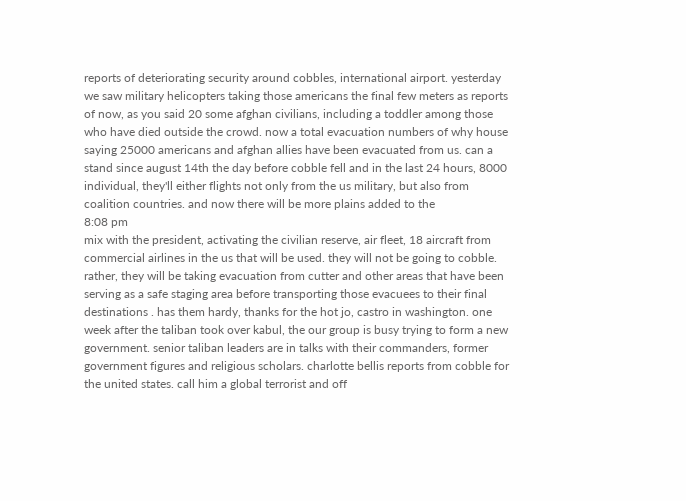reports of deteriorating security around cobbles, international airport. yesterday we saw military helicopters taking those americans the final few meters as reports of now, as you said 20 some afghan civilians, including a toddler among those who have died outside the crowd. now a total evacuation numbers of why house saying 25000 americans and afghan allies have been evacuated from us. can a stand since august 14th the day before cobble fell and in the last 24 hours, 8000 individual, they'll either flights not only from the us military, but also from coalition countries. and now there will be more plains added to the
8:08 pm
mix with the president, activating the civilian reserve, air fleet, 18 aircraft from commercial airlines in the us that will be used. they will not be going to cobble. rather, they will be taking evacuation from cutter and other areas that have been serving as a safe staging area before transporting those evacuees to their final destinations . has them hardy, thanks for the hot jo, castro in washington. one week after the taliban took over kabul, the our group is busy trying to form a new government. senior taliban leaders are in talks with their commanders, former government figures and religious scholars. charlotte bellis reports from cobble for the united states. call him a global terrorist and off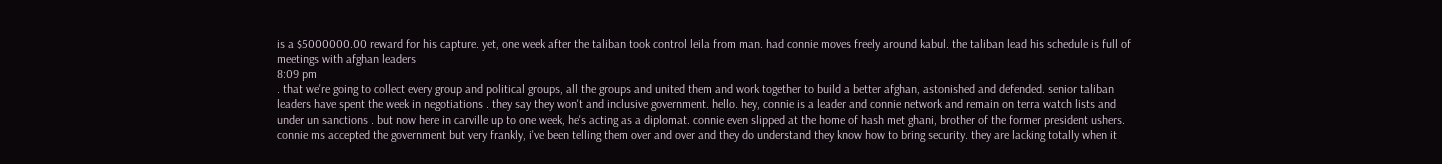is a $5000000.00 reward for his capture. yet, one week after the taliban took control leila from man. had connie moves freely around kabul. the taliban lead his schedule is full of meetings with afghan leaders
8:09 pm
. that we're going to collect every group and political groups, all the groups and united them and work together to build a better afghan, astonished and defended. senior taliban leaders have spent the week in negotiations . they say they won't and inclusive government. hello. hey, connie is a leader and connie network and remain on terra watch lists and under un sanctions . but now here in carville up to one week, he's acting as a diplomat. connie even slipped at the home of hash met ghani, brother of the former president ushers. connie ms accepted the government but very frankly, i've been telling them over and over and they do understand they know how to bring security. they are lacking totally when it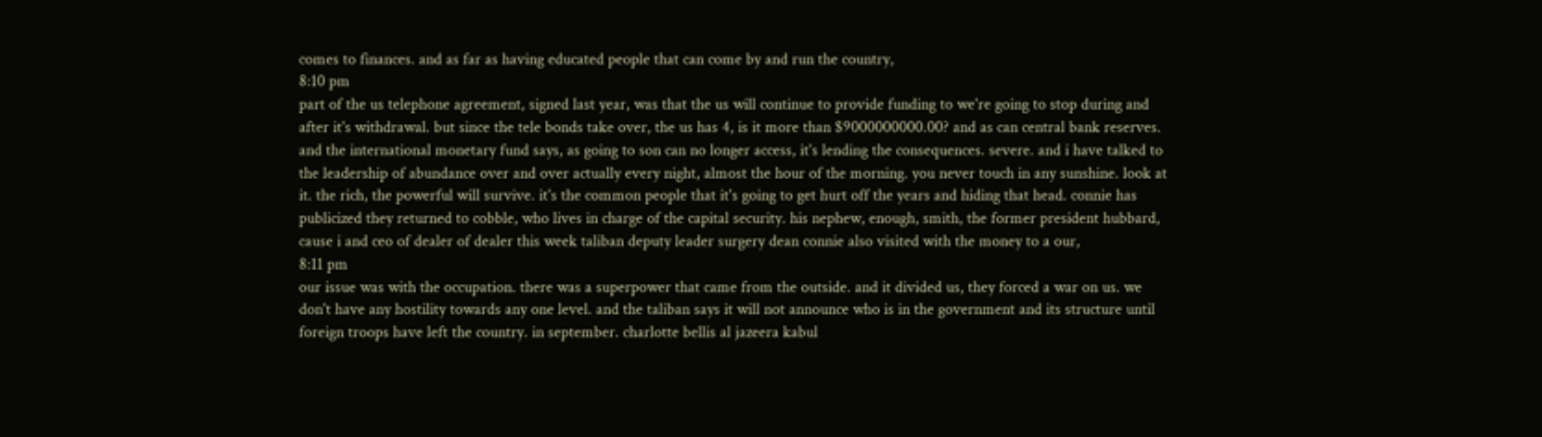comes to finances. and as far as having educated people that can come by and run the country,
8:10 pm
part of the us telephone agreement, signed last year, was that the us will continue to provide funding to we're going to stop during and after it's withdrawal. but since the tele bonds take over, the us has 4, is it more than $9000000000.00? and as can central bank reserves. and the international monetary fund says, as going to son can no longer access, it's lending the consequences. severe. and i have talked to the leadership of abundance over and over actually every night, almost the hour of the morning. you never touch in any sunshine. look at it. the rich, the powerful will survive. it's the common people that it's going to get hurt off the years and hiding that head. connie has publicized they returned to cobble, who lives in charge of the capital security. his nephew, enough, smith, the former president hubbard, cause i and ceo of dealer of dealer this week taliban deputy leader surgery dean connie also visited with the money to a our,
8:11 pm
our issue was with the occupation. there was a superpower that came from the outside. and it divided us, they forced a war on us. we don't have any hostility towards any one level. and the taliban says it will not announce who is in the government and its structure until foreign troops have left the country. in september. charlotte bellis al jazeera kabul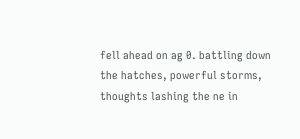fell ahead on ag 0. battling down the hatches, powerful storms, thoughts lashing the ne in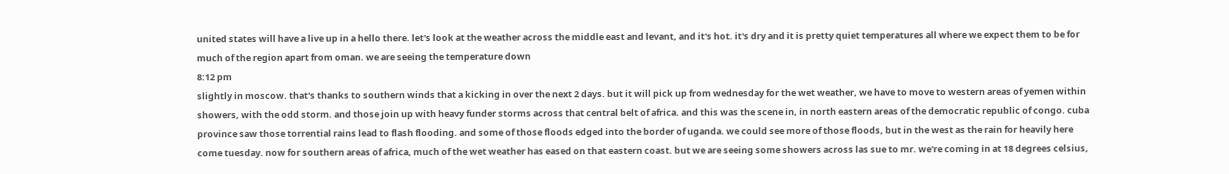united states will have a live up in a hello there. let's look at the weather across the middle east and levant, and it's hot. it's dry and it is pretty quiet temperatures all where we expect them to be for much of the region apart from oman. we are seeing the temperature down
8:12 pm
slightly in moscow. that's thanks to southern winds that a kicking in over the next 2 days. but it will pick up from wednesday for the wet weather, we have to move to western areas of yemen within showers, with the odd storm. and those join up with heavy funder storms across that central belt of africa. and this was the scene in, in north eastern areas of the democratic republic of congo. cuba province saw those torrential rains lead to flash flooding. and some of those floods edged into the border of uganda. we could see more of those floods, but in the west as the rain for heavily here come tuesday. now for southern areas of africa, much of the wet weather has eased on that eastern coast. but we are seeing some showers across las sue to mr. we're coming in at 18 degrees celsius,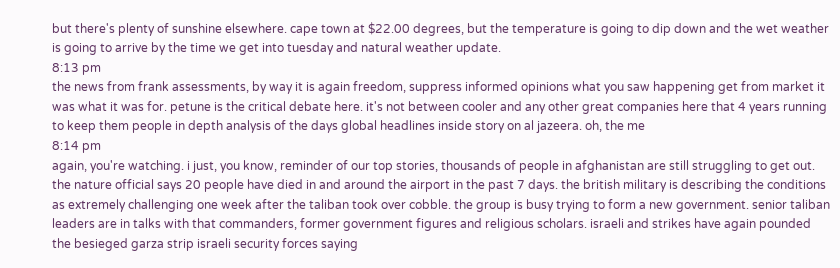but there's plenty of sunshine elsewhere. cape town at $22.00 degrees, but the temperature is going to dip down and the wet weather is going to arrive by the time we get into tuesday and natural weather update.
8:13 pm
the news from frank assessments, by way it is again freedom, suppress informed opinions what you saw happening get from market it was what it was for. petune is the critical debate here. it's not between cooler and any other great companies here that 4 years running to keep them people in depth analysis of the days global headlines inside story on al jazeera. oh, the me
8:14 pm
again, you're watching. i just, you know, reminder of our top stories, thousands of people in afghanistan are still struggling to get out. the nature official says 20 people have died in and around the airport in the past 7 days. the british military is describing the conditions as extremely challenging one week after the taliban took over cobble. the group is busy trying to form a new government. senior taliban leaders are in talks with that commanders, former government figures and religious scholars. israeli and strikes have again pounded the besieged garza strip israeli security forces saying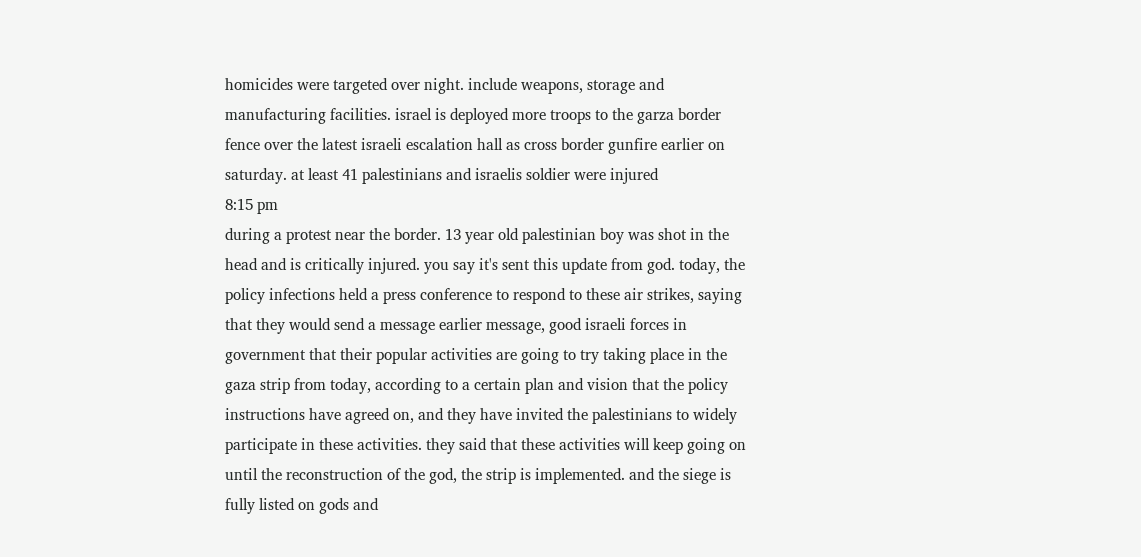homicides were targeted over night. include weapons, storage and manufacturing facilities. israel is deployed more troops to the garza border fence over the latest israeli escalation hall as cross border gunfire earlier on saturday. at least 41 palestinians and israelis soldier were injured
8:15 pm
during a protest near the border. 13 year old palestinian boy was shot in the head and is critically injured. you say it's sent this update from god. today, the policy infections held a press conference to respond to these air strikes, saying that they would send a message earlier message, good israeli forces in government that their popular activities are going to try taking place in the gaza strip from today, according to a certain plan and vision that the policy instructions have agreed on, and they have invited the palestinians to widely participate in these activities. they said that these activities will keep going on until the reconstruction of the god, the strip is implemented. and the siege is fully listed on gods and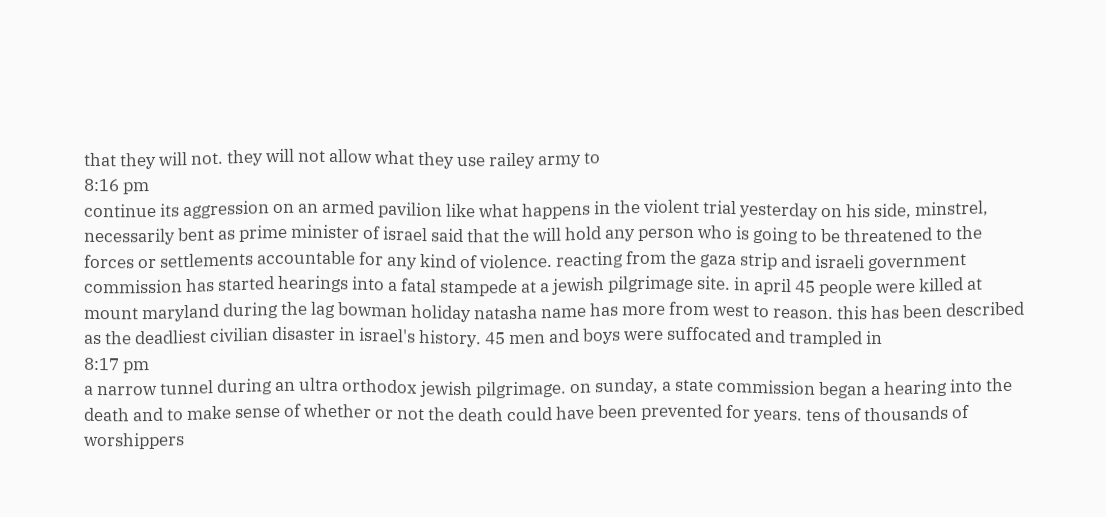that they will not. they will not allow what they use railey army to
8:16 pm
continue its aggression on an armed pavilion like what happens in the violent trial yesterday on his side, minstrel, necessarily bent as prime minister of israel said that the will hold any person who is going to be threatened to the forces or settlements accountable for any kind of violence. reacting from the gaza strip and israeli government commission has started hearings into a fatal stampede at a jewish pilgrimage site. in april 45 people were killed at mount maryland during the lag bowman holiday natasha name has more from west to reason. this has been described as the deadliest civilian disaster in israel's history. 45 men and boys were suffocated and trampled in
8:17 pm
a narrow tunnel during an ultra orthodox jewish pilgrimage. on sunday, a state commission began a hearing into the death and to make sense of whether or not the death could have been prevented for years. tens of thousands of worshippers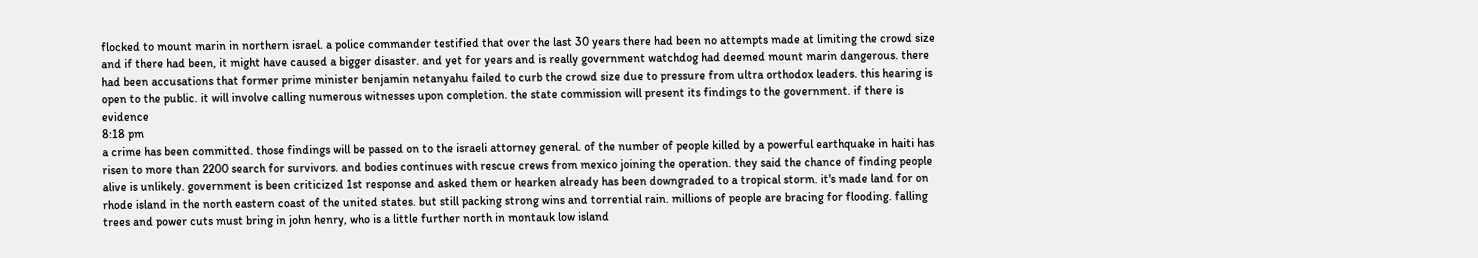flocked to mount marin in northern israel. a police commander testified that over the last 30 years there had been no attempts made at limiting the crowd size and if there had been, it might have caused a bigger disaster. and yet for years and is really government watchdog had deemed mount marin dangerous. there had been accusations that former prime minister benjamin netanyahu failed to curb the crowd size due to pressure from ultra orthodox leaders. this hearing is open to the public. it will involve calling numerous witnesses upon completion. the state commission will present its findings to the government. if there is evidence
8:18 pm
a crime has been committed. those findings will be passed on to the israeli attorney general. of the number of people killed by a powerful earthquake in haiti has risen to more than 2200 search for survivors. and bodies continues with rescue crews from mexico joining the operation. they said the chance of finding people alive is unlikely. government is been criticized 1st response and asked them or hearken already has been downgraded to a tropical storm. it's made land for on rhode island in the north eastern coast of the united states. but still packing strong wins and torrential rain. millions of people are bracing for flooding. falling trees and power cuts must bring in john henry, who is a little further north in montauk low island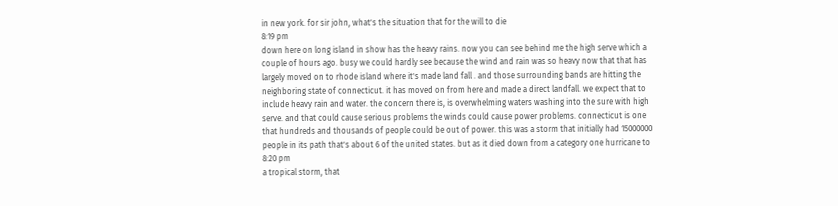in new york. for sir john, what's the situation that for the will to die
8:19 pm
down here on long island in show has the heavy rains. now you can see behind me the high serve which a couple of hours ago. busy we could hardly see because the wind and rain was so heavy now that that has largely moved on to rhode island where it's made land fall . and those surrounding bands are hitting the neighboring state of connecticut. it has moved on from here and made a direct landfall. we expect that to include heavy rain and water. the concern there is, is overwhelming waters washing into the sure with high serve. and that could cause serious problems the winds could cause power problems. connecticut is one that hundreds and thousands of people could be out of power. this was a storm that initially had 15000000 people in its path that's about 6 of the united states. but as it died down from a category one hurricane to
8:20 pm
a tropical storm, that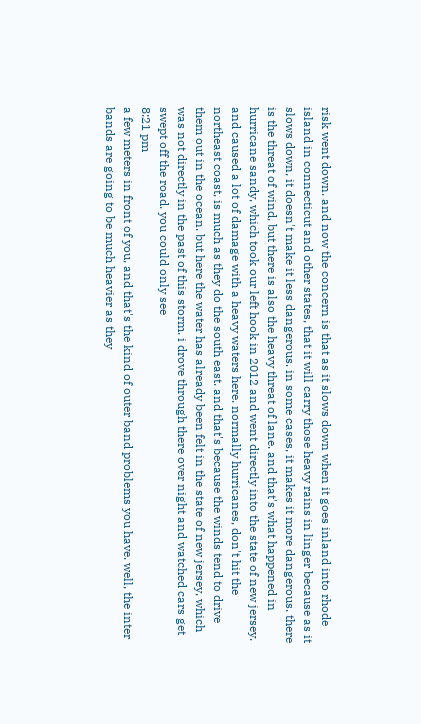risk went down. and now the concern is that as it slows down when it goes inland into rhode island in connecticut and other states, that it will carry those heavy rains in linger because as it slows down, it doesn't make it less dangerous. in some cases, it makes it more dangerous. there is the threat of wind, but there is also the heavy threat of lane. and that's what happened in hurricane sandy, which took our left hook in 2012 and went directly into the state of new jersey. and caused a lot of damage with a heavy waters here. normally hurricanes, don't hit the northeast coast, is much as they do the south east. and that's because the winds tend to drive them out in the ocean. but here the water has already been felt in the state of new jersey, which was not directly in the past of this storm. i drove through there over night and watched cars get swept off the road. you could only see
8:21 pm
a few meters in front of you, and that's the kind of outer band problems you have. well, the inter bands are going to be much heavier as they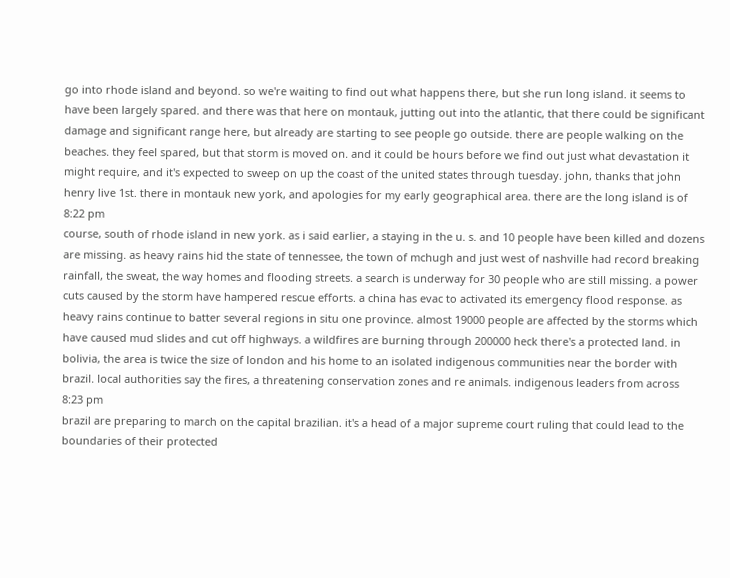go into rhode island and beyond. so we're waiting to find out what happens there, but she run long island. it seems to have been largely spared. and there was that here on montauk, jutting out into the atlantic, that there could be significant damage and significant range here, but already are starting to see people go outside. there are people walking on the beaches. they feel spared, but that storm is moved on. and it could be hours before we find out just what devastation it might require, and it's expected to sweep on up the coast of the united states through tuesday. john, thanks that john henry live 1st. there in montauk new york, and apologies for my early geographical area. there are the long island is of
8:22 pm
course, south of rhode island in new york. as i said earlier, a staying in the u. s. and 10 people have been killed and dozens are missing. as heavy rains hid the state of tennessee, the town of mchugh and just west of nashville had record breaking rainfall, the sweat, the way homes and flooding streets. a search is underway for 30 people who are still missing. a power cuts caused by the storm have hampered rescue efforts. a china has evac to activated its emergency flood response. as heavy rains continue to batter several regions in situ one province. almost 19000 people are affected by the storms which have caused mud slides and cut off highways. a wildfires are burning through 200000 heck there's a protected land. in bolivia, the area is twice the size of london and his home to an isolated indigenous communities near the border with brazil. local authorities say the fires, a threatening conservation zones and re animals. indigenous leaders from across
8:23 pm
brazil are preparing to march on the capital brazilian. it's a head of a major supreme court ruling that could lead to the boundaries of their protected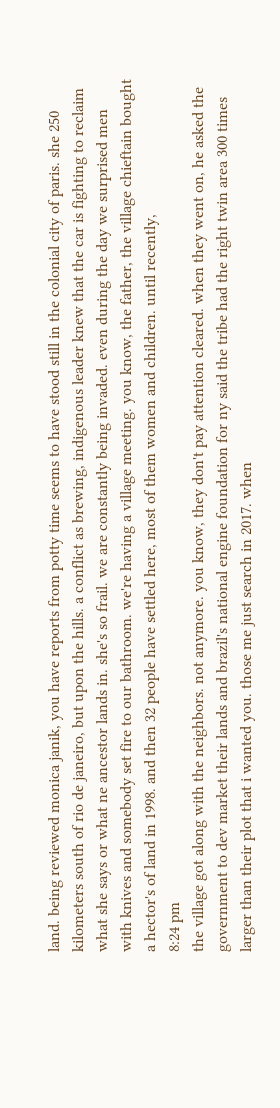land. being reviewed monica janik, you have reports from potty time seems to have stood still in the colonial city of paris. she 250 kilometers south of rio de janeiro, but upon the hills. a conflict as brewing, indigenous leader knew that the car is fighting to reclaim what she says or what ne ancestor lands in. she's so frail. we are constantly being invaded. even during the day we surprised men with knives and somebody set fire to our bathroom. we're having a village meeting. you know, the father, the village chieftain bought a hector's of land in 1998. and then 32 people have settled here, most of them women and children. until recently,
8:24 pm
the village got along with the neighbors. not anymore. you know, they don't pay attention cleared. when they went on, he asked the government to dev market their lands and brazil's national engine foundation for ny said the tribe had the right twin area 300 times larger than their plot that i wanted you. those me just search in 2017. when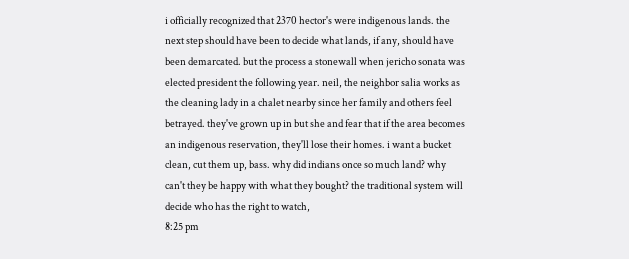i officially recognized that 2370 hector's were indigenous lands. the next step should have been to decide what lands, if any, should have been demarcated. but the process a stonewall when jericho sonata was elected president the following year. neil, the neighbor salia works as the cleaning lady in a chalet nearby since her family and others feel betrayed. they've grown up in but she and fear that if the area becomes an indigenous reservation, they'll lose their homes. i want a bucket clean, cut them up, bass. why did indians once so much land? why can't they be happy with what they bought? the traditional system will decide who has the right to watch,
8:25 pm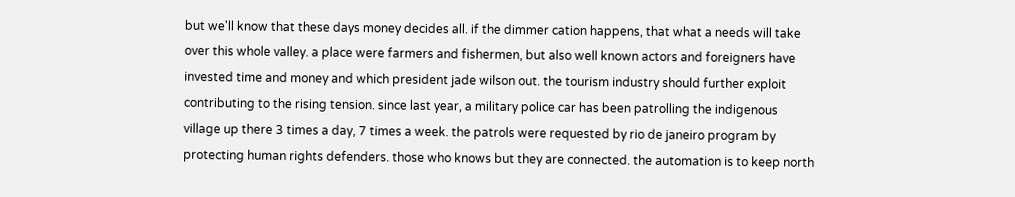but we'll know that these days money decides all. if the dimmer cation happens, that what a needs will take over this whole valley. a place were farmers and fishermen, but also well known actors and foreigners have invested time and money and which president jade wilson out. the tourism industry should further exploit contributing to the rising tension. since last year, a military police car has been patrolling the indigenous village up there 3 times a day, 7 times a week. the patrols were requested by rio de janeiro program by protecting human rights defenders. those who knows but they are connected. the automation is to keep north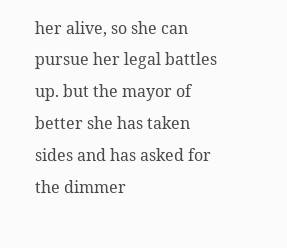her alive, so she can pursue her legal battles up. but the mayor of better she has taken sides and has asked for the dimmer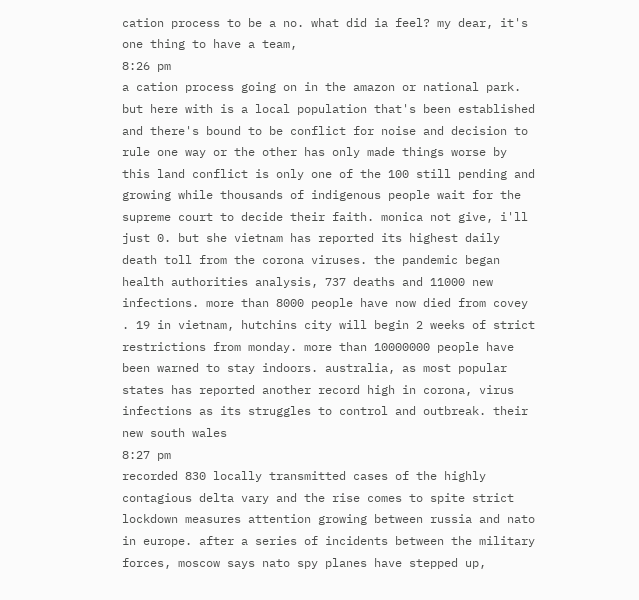cation process to be a no. what did ia feel? my dear, it's one thing to have a team,
8:26 pm
a cation process going on in the amazon or national park. but here with is a local population that's been established and there's bound to be conflict for noise and decision to rule one way or the other has only made things worse by this land conflict is only one of the 100 still pending and growing while thousands of indigenous people wait for the supreme court to decide their faith. monica not give, i'll just 0. but she vietnam has reported its highest daily death toll from the corona viruses. the pandemic began health authorities analysis, 737 deaths and 11000 new infections. more than 8000 people have now died from covey . 19 in vietnam, hutchins city will begin 2 weeks of strict restrictions from monday. more than 10000000 people have been warned to stay indoors. australia, as most popular states has reported another record high in corona, virus infections as its struggles to control and outbreak. their new south wales
8:27 pm
recorded 830 locally transmitted cases of the highly contagious delta vary and the rise comes to spite strict lockdown measures attention growing between russia and nato in europe. after a series of incidents between the military forces, moscow says nato spy planes have stepped up,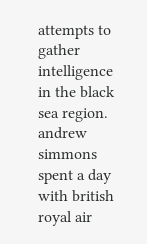attempts to gather intelligence in the black sea region. andrew simmons spent a day with british royal air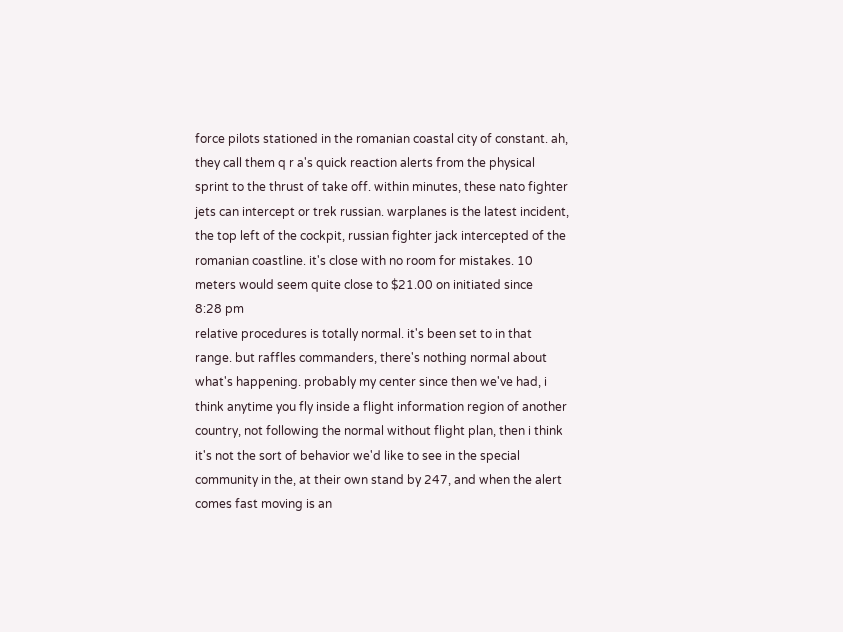force pilots stationed in the romanian coastal city of constant. ah, they call them q r a's quick reaction alerts from the physical sprint to the thrust of take off. within minutes, these nato fighter jets can intercept or trek russian. warplanes is the latest incident, the top left of the cockpit, russian fighter jack intercepted of the romanian coastline. it's close with no room for mistakes. 10 meters would seem quite close to $21.00 on initiated since
8:28 pm
relative procedures is totally normal. it's been set to in that range. but raffles commanders, there's nothing normal about what's happening. probably my center since then we've had, i think anytime you fly inside a flight information region of another country, not following the normal without flight plan, then i think it's not the sort of behavior we'd like to see in the special community in the, at their own stand by 247, and when the alert comes fast moving is an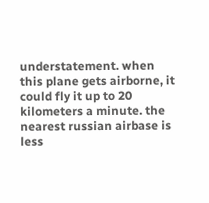understatement. when this plane gets airborne, it could fly it up to 20 kilometers a minute. the nearest russian airbase is less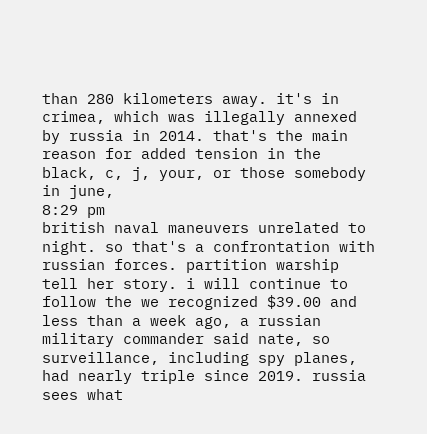than 280 kilometers away. it's in crimea, which was illegally annexed by russia in 2014. that's the main reason for added tension in the black, c, j, your, or those somebody in june,
8:29 pm
british naval maneuvers unrelated to night. so that's a confrontation with russian forces. partition warship tell her story. i will continue to follow the we recognized $39.00 and less than a week ago, a russian military commander said nate, so surveillance, including spy planes, had nearly triple since 2019. russia sees what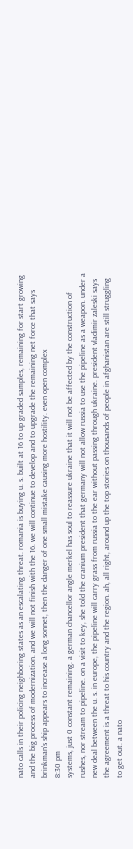nato calls in their policing neighboring states as an escalating threat. romania is buying u. s. built at 16 to up graded samples, remaining for start growing and the big process of modernization. and we will not finish with the 16. we will continue to develop and to upgrade the remaining net force that says brinkman's ship appears to increase a long sonnet, then the danger of one small mistake causing more hostility. even open complex
8:30 pm
systems, just 0 constant remaining. a german chancellor angle merkel has soul to reassure ukraine that it will not be affected by the construction of rushes, nor stream to pipeline. on a visit to key, she told the cranium president that germany will not allow russia to use the pipeline as a weapon. under a new deal between the u. s. in europe, the pipeline will carry grass from russia to the ear without passing through ukraine. president vladimir zaleski says the agreement is a threat to his country and the region. ah, all right, around up the top stories on thousands of people in afghanistan are still struggling to get out. a nato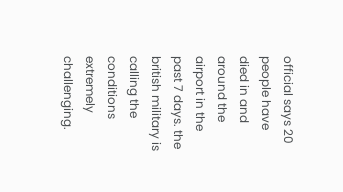official says 20 people have died in and around the airport in the past 7 days. the british military is calling the conditions extremely challenging.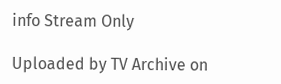info Stream Only

Uploaded by TV Archive on